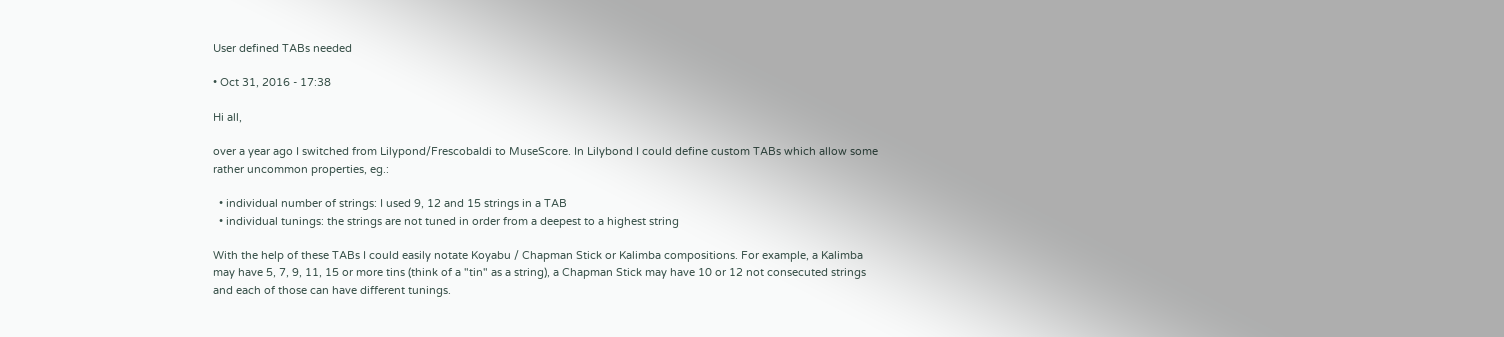User defined TABs needed

• Oct 31, 2016 - 17:38

Hi all,

over a year ago I switched from Lilypond/Frescobaldi to MuseScore. In Lilybond I could define custom TABs which allow some rather uncommon properties, eg.:

  • individual number of strings: I used 9, 12 and 15 strings in a TAB
  • individual tunings: the strings are not tuned in order from a deepest to a highest string

With the help of these TABs I could easily notate Koyabu / Chapman Stick or Kalimba compositions. For example, a Kalimba may have 5, 7, 9, 11, 15 or more tins (think of a "tin" as a string), a Chapman Stick may have 10 or 12 not consecuted strings and each of those can have different tunings.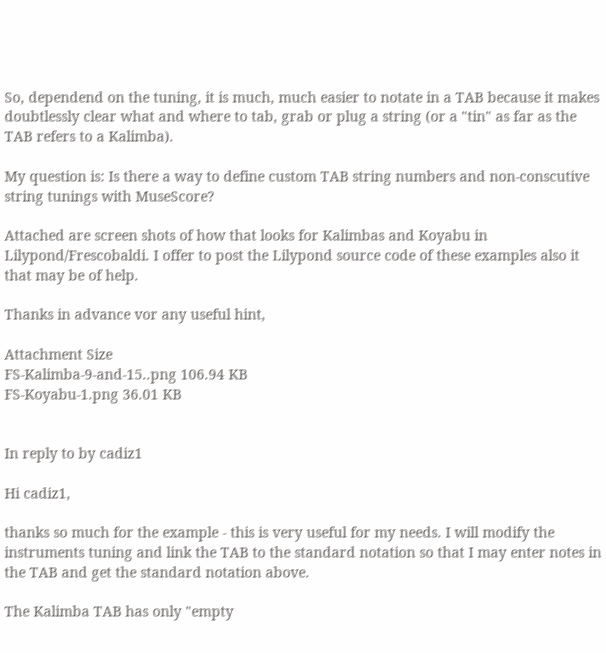So, dependend on the tuning, it is much, much easier to notate in a TAB because it makes doubtlessly clear what and where to tab, grab or plug a string (or a "tin" as far as the TAB refers to a Kalimba).

My question is: Is there a way to define custom TAB string numbers and non-conscutive string tunings with MuseScore?

Attached are screen shots of how that looks for Kalimbas and Koyabu in Lilypond/Frescobaldi. I offer to post the Lilypond source code of these examples also it that may be of help.

Thanks in advance vor any useful hint,

Attachment Size
FS-Kalimba-9-and-15..png 106.94 KB
FS-Koyabu-1.png 36.01 KB


In reply to by cadiz1

Hi cadiz1,

thanks so much for the example - this is very useful for my needs. I will modify the instruments tuning and link the TAB to the standard notation so that I may enter notes in the TAB and get the standard notation above.

The Kalimba TAB has only "empty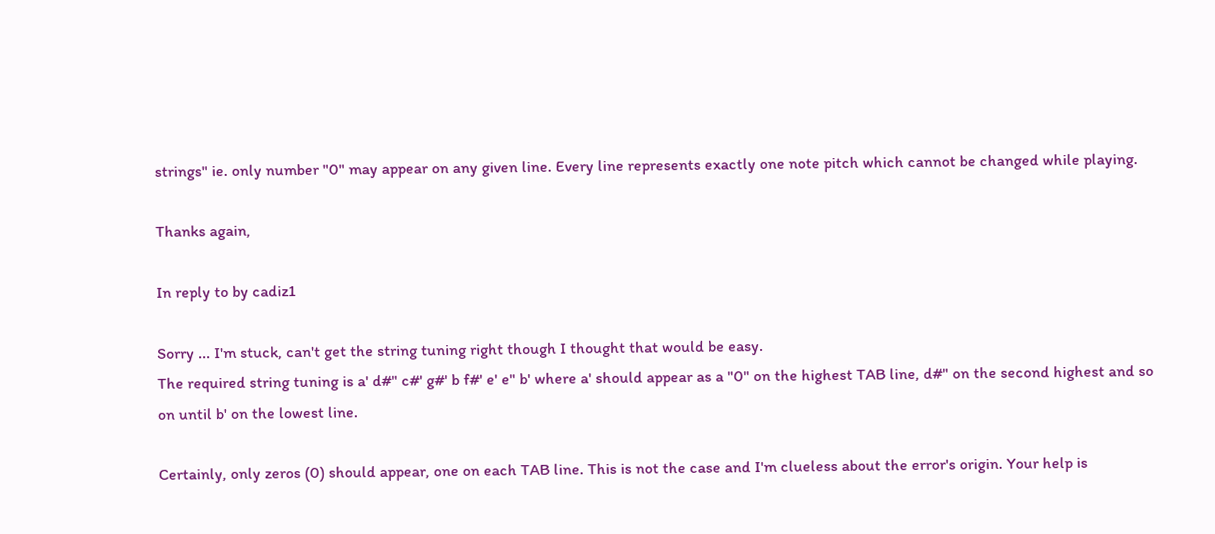strings" ie. only number "0" may appear on any given line. Every line represents exactly one note pitch which cannot be changed while playing.

Thanks again,

In reply to by cadiz1

Sorry ... I'm stuck, can't get the string tuning right though I thought that would be easy.
The required string tuning is a' d#" c#' g#' b f#' e' e" b' where a' should appear as a "0" on the highest TAB line, d#" on the second highest and so on until b' on the lowest line.

Certainly, only zeros (0) should appear, one on each TAB line. This is not the case and I'm clueless about the error's origin. Your help is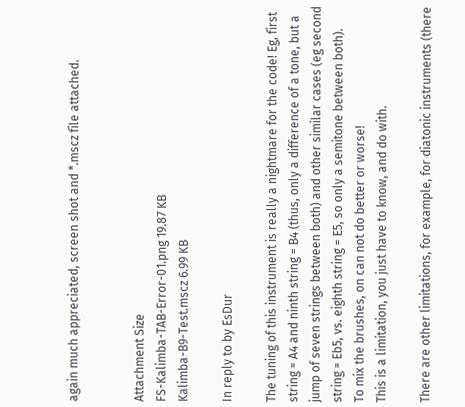again much appreciated, screen shot and *.mscz file attached.


Attachment Size
FS-Kalimba-TAB-Error-01.png 19.87 KB
Kalimba-B9-Test.mscz 6.99 KB

In reply to by EsDur

The tuning of this instrument is really a nightmare for the code! Eg, first string = A4 and ninth string = B4 (thus, only a difference of a tone, but a jump of seven strings between both) and other similar cases (eg second string = Eb5, vs. eighth string = E5, so only a semitone between both).
To mix the brushes, on can not do better or worse!
This is a limitation, you just have to know, and do with.

There are other limitations, for example, for diatonic instruments (there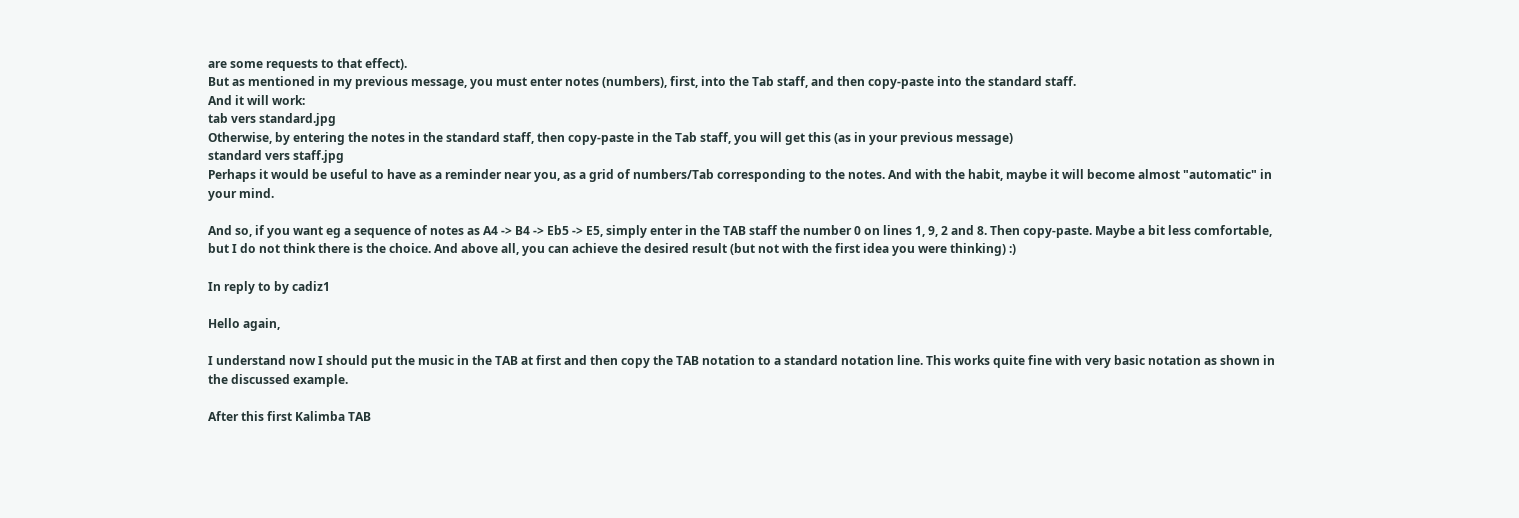are some requests to that effect).
But as mentioned in my previous message, you must enter notes (numbers), first, into the Tab staff, and then copy-paste into the standard staff.
And it will work:
tab vers standard.jpg
Otherwise, by entering the notes in the standard staff, then copy-paste in the Tab staff, you will get this (as in your previous message)
standard vers staff.jpg
Perhaps it would be useful to have as a reminder near you, as a grid of numbers/Tab corresponding to the notes. And with the habit, maybe it will become almost "automatic" in your mind.

And so, if you want eg a sequence of notes as A4 -> B4 -> Eb5 -> E5, simply enter in the TAB staff the number 0 on lines 1, 9, 2 and 8. Then copy-paste. Maybe a bit less comfortable, but I do not think there is the choice. And above all, you can achieve the desired result (but not with the first idea you were thinking) :)

In reply to by cadiz1

Hello again,

I understand now I should put the music in the TAB at first and then copy the TAB notation to a standard notation line. This works quite fine with very basic notation as shown in the discussed example.

After this first Kalimba TAB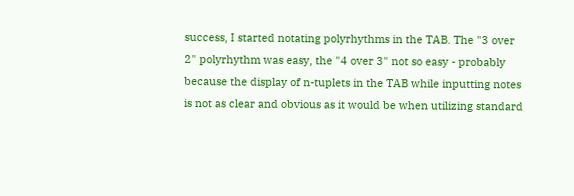success, I started notating polyrhythms in the TAB. The "3 over 2" polyrhythm was easy, the "4 over 3" not so easy - probably because the display of n-tuplets in the TAB while inputting notes is not as clear and obvious as it would be when utilizing standard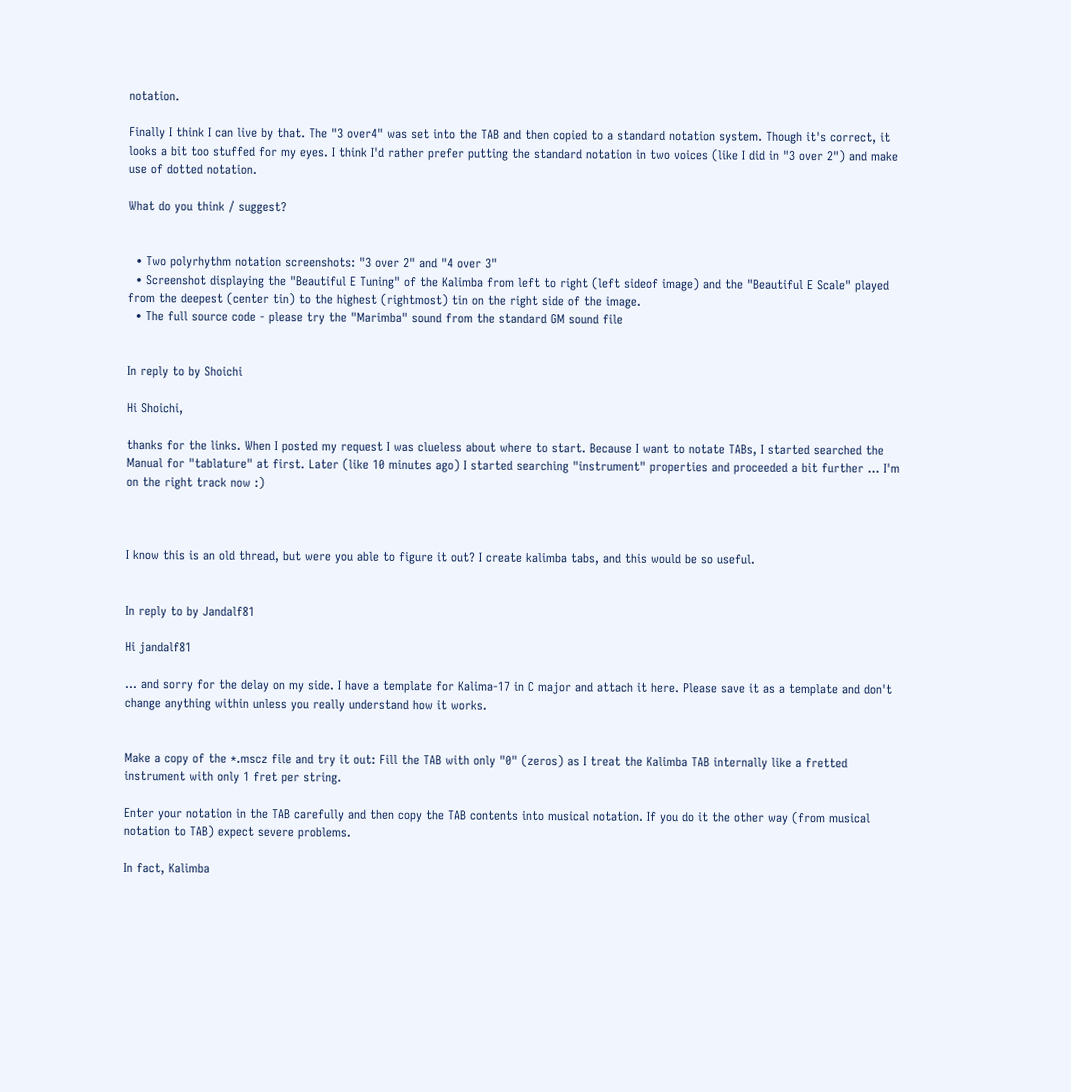notation.

Finally I think I can live by that. The "3 over4" was set into the TAB and then copied to a standard notation system. Though it's correct, it looks a bit too stuffed for my eyes. I think I'd rather prefer putting the standard notation in two voices (like I did in "3 over 2") and make use of dotted notation.

What do you think / suggest?


  • Two polyrhythm notation screenshots: "3 over 2" and "4 over 3"
  • Screenshot displaying the "Beautiful E Tuning" of the Kalimba from left to right (left sideof image) and the "Beautiful E Scale" played from the deepest (center tin) to the highest (rightmost) tin on the right side of the image.
  • The full source code - please try the "Marimba" sound from the standard GM sound file


In reply to by Shoichi

Hi Shoichi,

thanks for the links. When I posted my request I was clueless about where to start. Because I want to notate TABs, I started searched the Manual for "tablature" at first. Later (like 10 minutes ago) I started searching "instrument" properties and proceeded a bit further ... I'm on the right track now :)



I know this is an old thread, but were you able to figure it out? I create kalimba tabs, and this would be so useful.


In reply to by Jandalf81

Hi jandalf81

... and sorry for the delay on my side. I have a template for Kalima-17 in C major and attach it here. Please save it as a template and don't change anything within unless you really understand how it works.


Make a copy of the *.mscz file and try it out: Fill the TAB with only "0" (zeros) as I treat the Kalimba TAB internally like a fretted instrument with only 1 fret per string.

Enter your notation in the TAB carefully and then copy the TAB contents into musical notation. If you do it the other way (from musical notation to TAB) expect severe problems.

In fact, Kalimba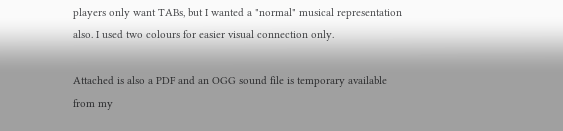players only want TABs, but I wanted a "normal" musical representation also. I used two colours for easier visual connection only.

Attached is also a PDF and an OGG sound file is temporary available from my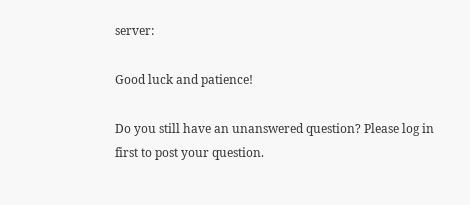server:

Good luck and patience!

Do you still have an unanswered question? Please log in first to post your question.